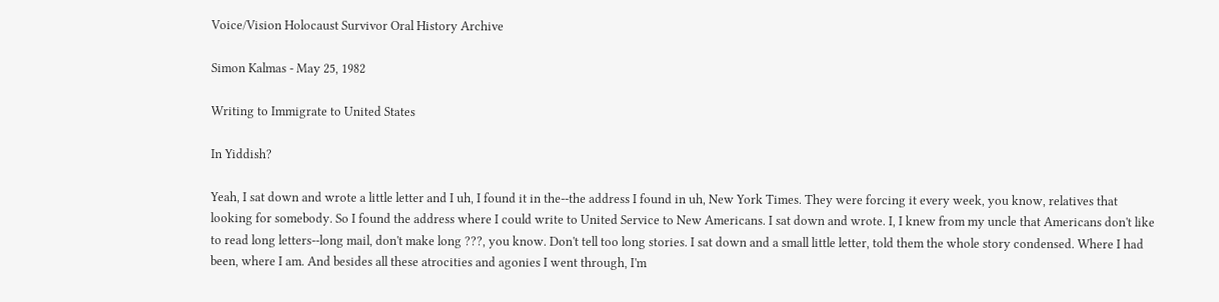Voice/Vision Holocaust Survivor Oral History Archive

Simon Kalmas - May 25, 1982

Writing to Immigrate to United States

In Yiddish?

Yeah, I sat down and wrote a little letter and I uh, I found it in the--the address I found in uh, New York Times. They were forcing it every week, you know, relatives that looking for somebody. So I found the address where I could write to United Service to New Americans. I sat down and wrote. I, I knew from my uncle that Americans don't like to read long letters--long mail, don't make long ???, you know. Don't tell too long stories. I sat down and a small little letter, told them the whole story condensed. Where I had been, where I am. And besides all these atrocities and agonies I went through, I'm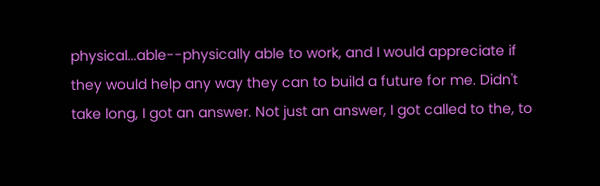physical...able--physically able to work, and I would appreciate if they would help any way they can to build a future for me. Didn't take long, I got an answer. Not just an answer, I got called to the, to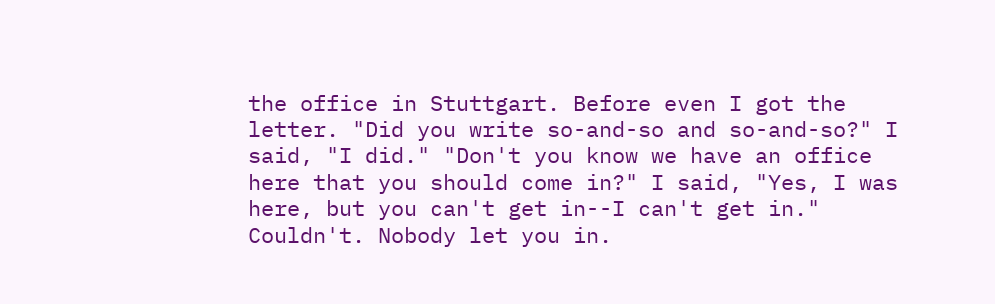the office in Stuttgart. Before even I got the letter. "Did you write so-and-so and so-and-so?" I said, "I did." "Don't you know we have an office here that you should come in?" I said, "Yes, I was here, but you can't get in--I can't get in." Couldn't. Nobody let you in.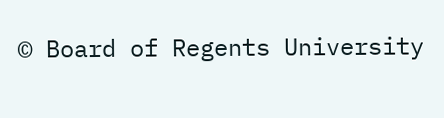© Board of Regents University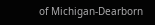of Michigan-Dearborn